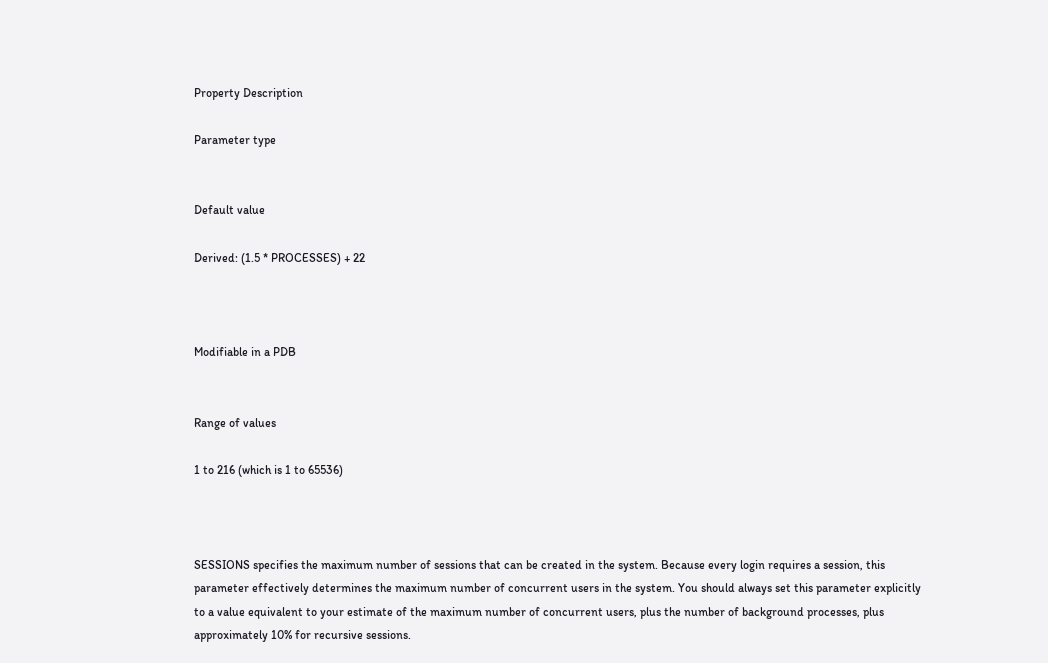Property Description

Parameter type


Default value

Derived: (1.5 * PROCESSES) + 22



Modifiable in a PDB


Range of values

1 to 216 (which is 1 to 65536)



SESSIONS specifies the maximum number of sessions that can be created in the system. Because every login requires a session, this parameter effectively determines the maximum number of concurrent users in the system. You should always set this parameter explicitly to a value equivalent to your estimate of the maximum number of concurrent users, plus the number of background processes, plus approximately 10% for recursive sessions.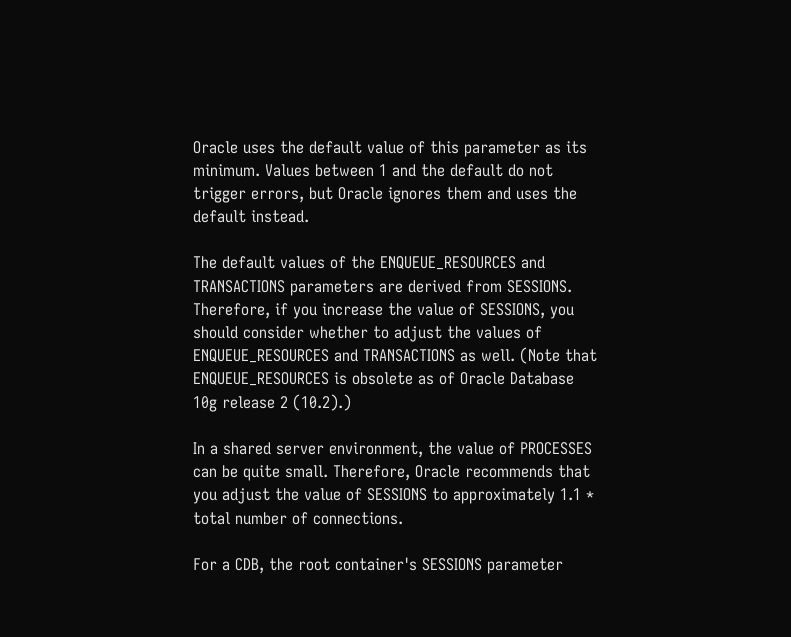Oracle uses the default value of this parameter as its minimum. Values between 1 and the default do not trigger errors, but Oracle ignores them and uses the default instead.

The default values of the ENQUEUE_RESOURCES and TRANSACTIONS parameters are derived from SESSIONS. Therefore, if you increase the value of SESSIONS, you should consider whether to adjust the values of ENQUEUE_RESOURCES and TRANSACTIONS as well. (Note that ENQUEUE_RESOURCES is obsolete as of Oracle Database 10g release 2 (10.2).)

In a shared server environment, the value of PROCESSES can be quite small. Therefore, Oracle recommends that you adjust the value of SESSIONS to approximately 1.1 * total number of connections.

For a CDB, the root container's SESSIONS parameter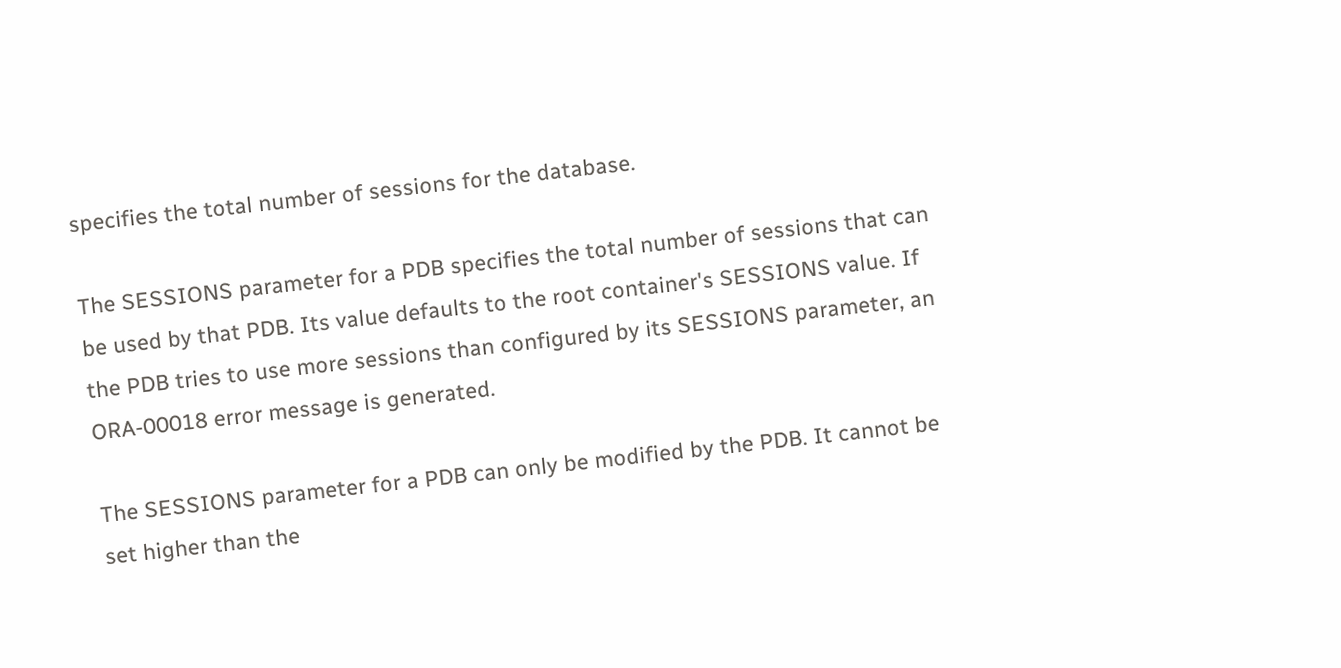specifies the total number of sessions for the database.

The SESSIONS parameter for a PDB specifies the total number of sessions that can be used by that PDB. Its value defaults to the root container's SESSIONS value. If the PDB tries to use more sessions than configured by its SESSIONS parameter, an ORA-00018 error message is generated.

The SESSIONS parameter for a PDB can only be modified by the PDB. It cannot be set higher than the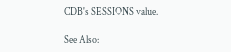CDB's SESSIONS value.

See Also: